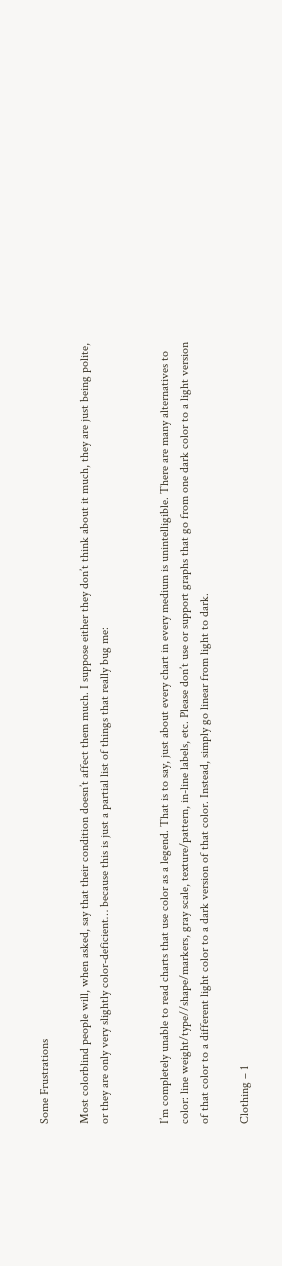Some Frustrations

Most colorblind people will, when asked, say that their condition doesn’t affect them much. I suppose either they don’t think about it much, they are just being polite, or they are only very slightly color-deficient… because this is just a partial list of things that really bug me:


I’m completely unable to read charts that use color as a legend. That is to say, just about every chart in every medium is unintelligible. There are many alternatives to color: line weight/type//shape/markers, gray scale, texture/pattern, in-line labels, etc. Please don’t use or support graphs that go from one dark color to a light version of that color to a different light color to a dark version of that color. Instead, simply go linear from light to dark.

Clothing – 1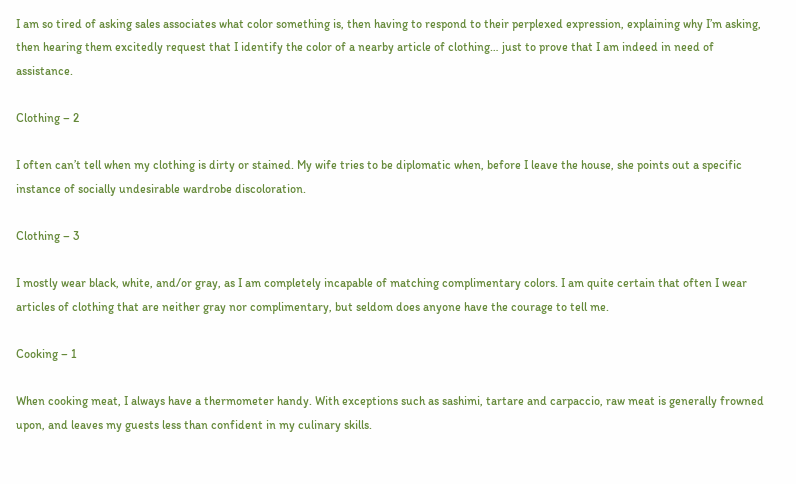I am so tired of asking sales associates what color something is, then having to respond to their perplexed expression, explaining why I’m asking, then hearing them excitedly request that I identify the color of a nearby article of clothing… just to prove that I am indeed in need of assistance.

Clothing – 2

I often can’t tell when my clothing is dirty or stained. My wife tries to be diplomatic when, before I leave the house, she points out a specific instance of socially undesirable wardrobe discoloration.

Clothing – 3

I mostly wear black, white, and/or gray, as I am completely incapable of matching complimentary colors. I am quite certain that often I wear articles of clothing that are neither gray nor complimentary, but seldom does anyone have the courage to tell me.

Cooking – 1

When cooking meat, I always have a thermometer handy. With exceptions such as sashimi, tartare and carpaccio, raw meat is generally frowned upon, and leaves my guests less than confident in my culinary skills.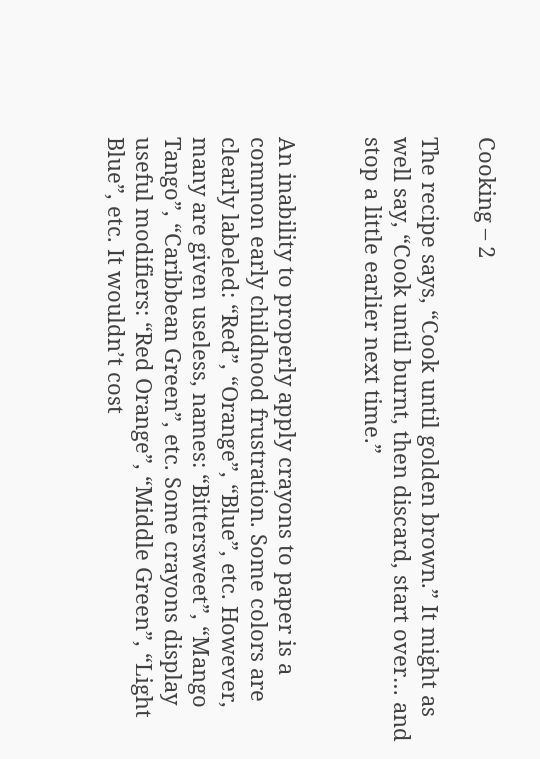Cooking – 2

The recipe says, “Cook until golden brown.” It might as well say, “Cook until burnt, then discard, start over… and stop a little earlier next time.”


An inability to properly apply crayons to paper is a common early childhood frustration. Some colors are clearly labeled: “Red”, “Orange”, “Blue”, etc. However, many are given useless, names: “Bittersweet”, “Mango Tango”, “Caribbean Green”, etc. Some crayons display useful modifiers: “Red Orange”, “Middle Green”, “Light Blue”, etc. It wouldn’t cost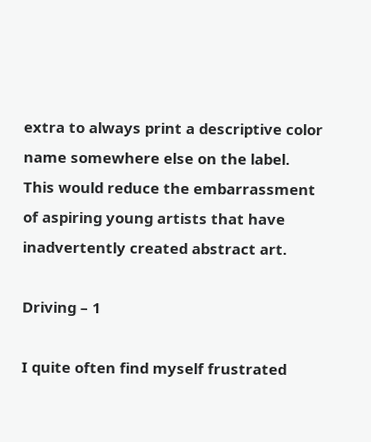extra to always print a descriptive color name somewhere else on the label. This would reduce the embarrassment of aspiring young artists that have inadvertently created abstract art.

Driving – 1

I quite often find myself frustrated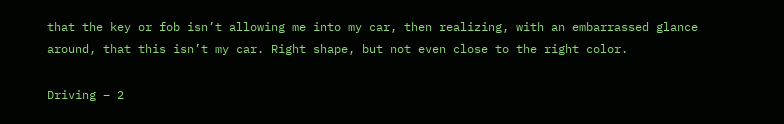that the key or fob isn’t allowing me into my car, then realizing, with an embarrassed glance around, that this isn’t my car. Right shape, but not even close to the right color.

Driving – 2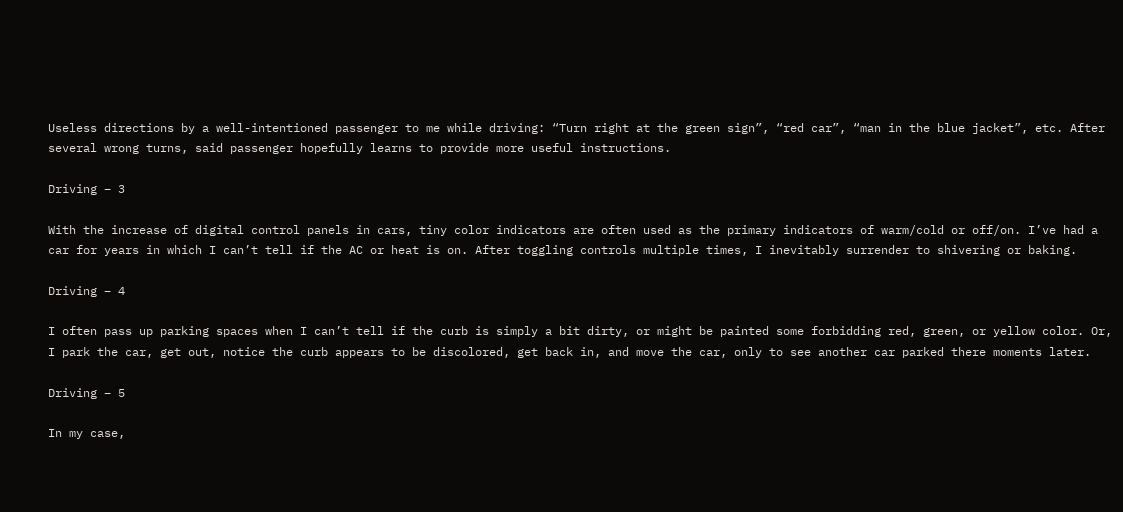Useless directions by a well-intentioned passenger to me while driving: “Turn right at the green sign”, “red car”, “man in the blue jacket”, etc. After several wrong turns, said passenger hopefully learns to provide more useful instructions.

Driving – 3

With the increase of digital control panels in cars, tiny color indicators are often used as the primary indicators of warm/cold or off/on. I’ve had a car for years in which I can’t tell if the AC or heat is on. After toggling controls multiple times, I inevitably surrender to shivering or baking.

Driving – 4

I often pass up parking spaces when I can’t tell if the curb is simply a bit dirty, or might be painted some forbidding red, green, or yellow color. Or, I park the car, get out, notice the curb appears to be discolored, get back in, and move the car, only to see another car parked there moments later.

Driving – 5

In my case,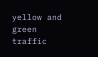yellow and green traffic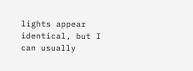lights appear identical, but I can usually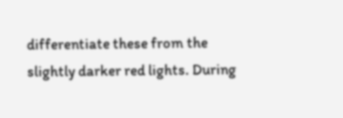differentiate these from the slightly darker red lights. During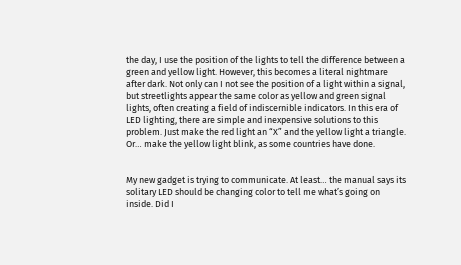the day, I use the position of the lights to tell the difference between a green and yellow light. However, this becomes a literal nightmare after dark. Not only can I not see the position of a light within a signal, but streetlights appear the same color as yellow and green signal lights, often creating a field of indiscernible indicators. In this era of LED lighting, there are simple and inexpensive solutions to this problem. Just make the red light an “X” and the yellow light a triangle. Or… make the yellow light blink, as some countries have done.


My new gadget is trying to communicate. At least… the manual says its solitary LED should be changing color to tell me what’s going on inside. Did I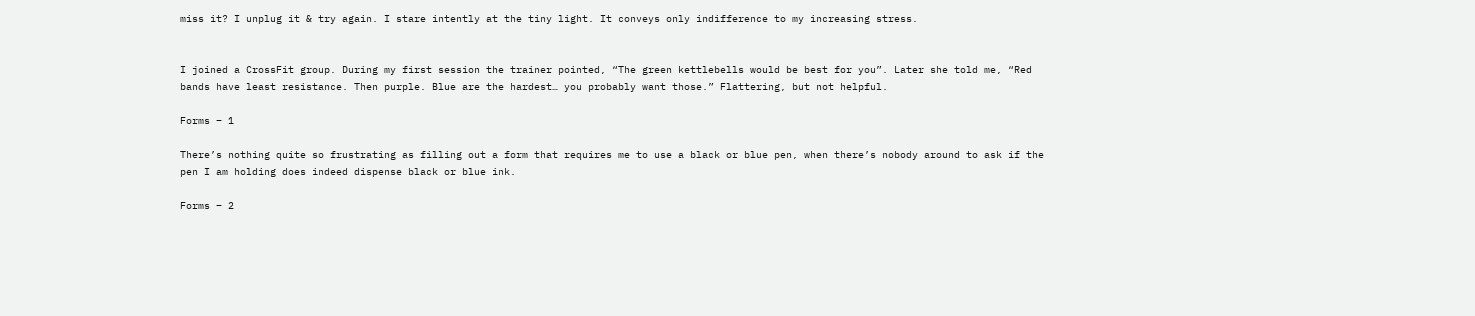miss it? I unplug it & try again. I stare intently at the tiny light. It conveys only indifference to my increasing stress.


I joined a CrossFit group. During my first session the trainer pointed, “The green kettlebells would be best for you”. Later she told me, “Red bands have least resistance. Then purple. Blue are the hardest… you probably want those.” Flattering, but not helpful.

Forms – 1

There’s nothing quite so frustrating as filling out a form that requires me to use a black or blue pen, when there’s nobody around to ask if the pen I am holding does indeed dispense black or blue ink.

Forms – 2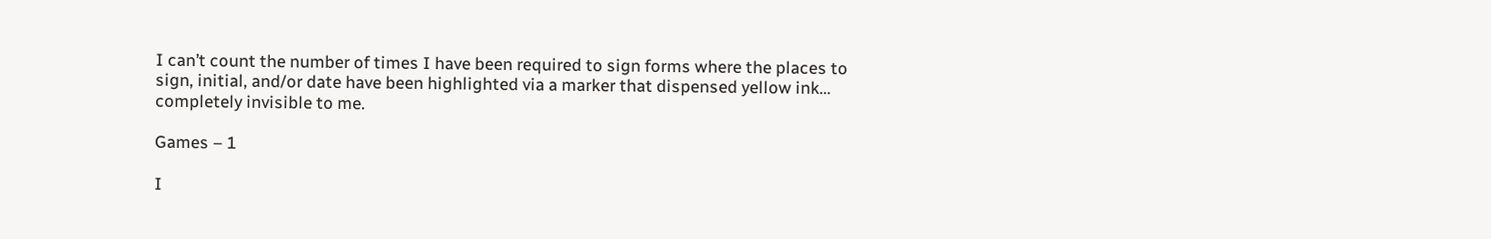I can’t count the number of times I have been required to sign forms where the places to sign, initial, and/or date have been highlighted via a marker that dispensed yellow ink… completely invisible to me.

Games – 1

I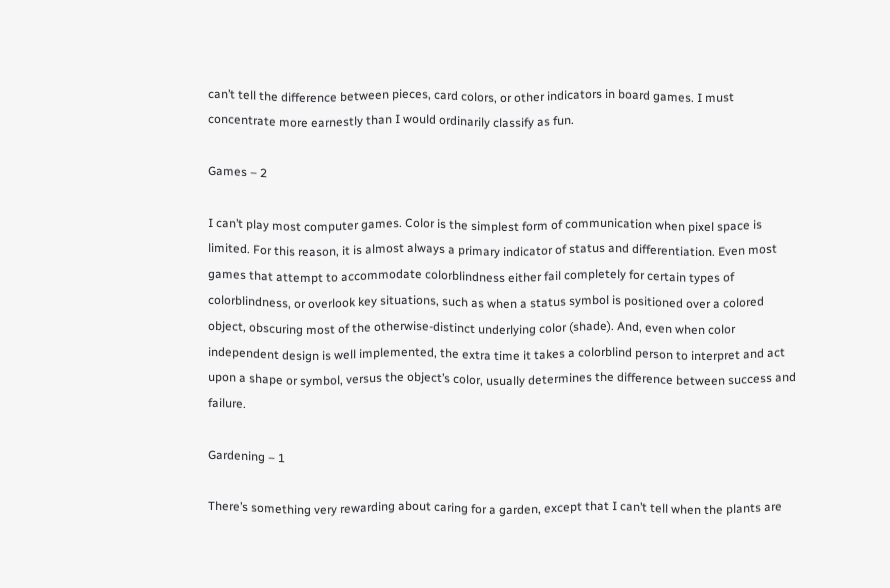can’t tell the difference between pieces, card colors, or other indicators in board games. I must concentrate more earnestly than I would ordinarily classify as fun.

Games – 2

I can’t play most computer games. Color is the simplest form of communication when pixel space is limited. For this reason, it is almost always a primary indicator of status and differentiation. Even most games that attempt to accommodate colorblindness either fail completely for certain types of colorblindness, or overlook key situations, such as when a status symbol is positioned over a colored object, obscuring most of the otherwise-distinct underlying color (shade). And, even when color independent design is well implemented, the extra time it takes a colorblind person to interpret and act upon a shape or symbol, versus the object’s color, usually determines the difference between success and failure.

Gardening – 1

There’s something very rewarding about caring for a garden, except that I can’t tell when the plants are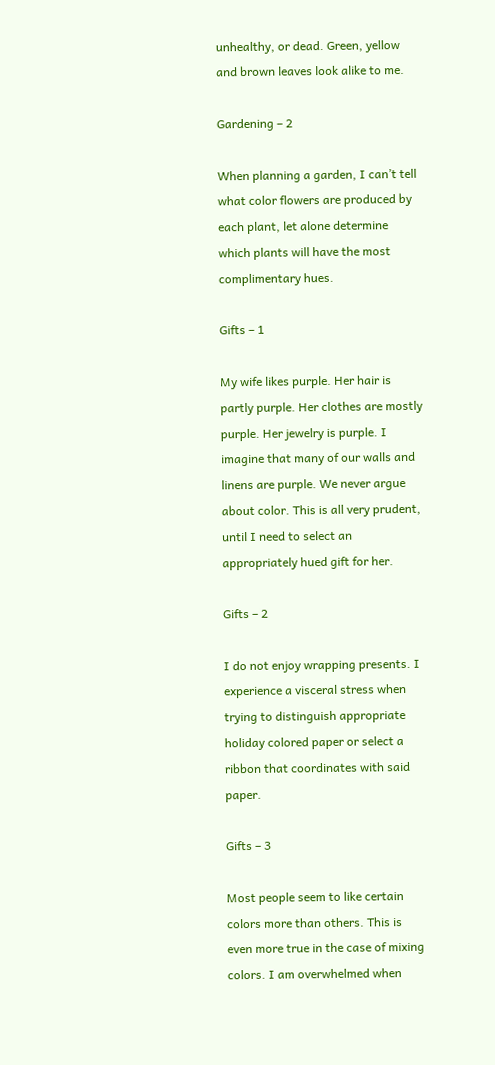unhealthy, or dead. Green, yellow and brown leaves look alike to me.

Gardening – 2

When planning a garden, I can’t tell what color flowers are produced by each plant, let alone determine which plants will have the most complimentary hues.

Gifts – 1

My wife likes purple. Her hair is partly purple. Her clothes are mostly purple. Her jewelry is purple. I imagine that many of our walls and linens are purple. We never argue about color. This is all very prudent, until I need to select an appropriately hued gift for her.

Gifts – 2

I do not enjoy wrapping presents. I experience a visceral stress when trying to distinguish appropriate holiday colored paper or select a ribbon that coordinates with said paper.

Gifts – 3

Most people seem to like certain colors more than others. This is even more true in the case of mixing colors. I am overwhelmed when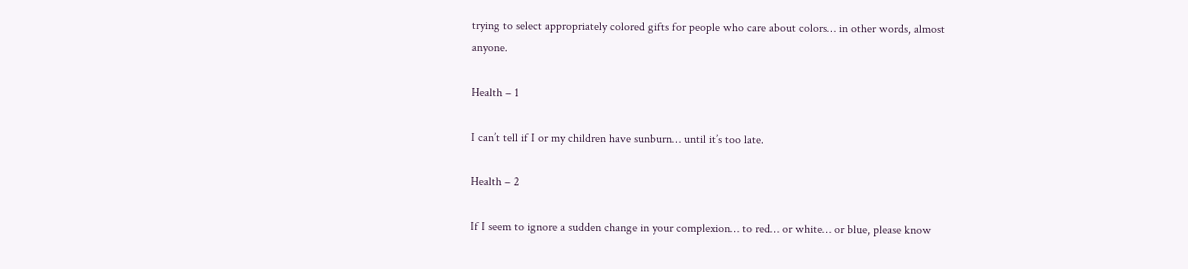trying to select appropriately colored gifts for people who care about colors… in other words, almost anyone.

Health – 1

I can’t tell if I or my children have sunburn… until it’s too late.

Health – 2

If I seem to ignore a sudden change in your complexion… to red… or white… or blue, please know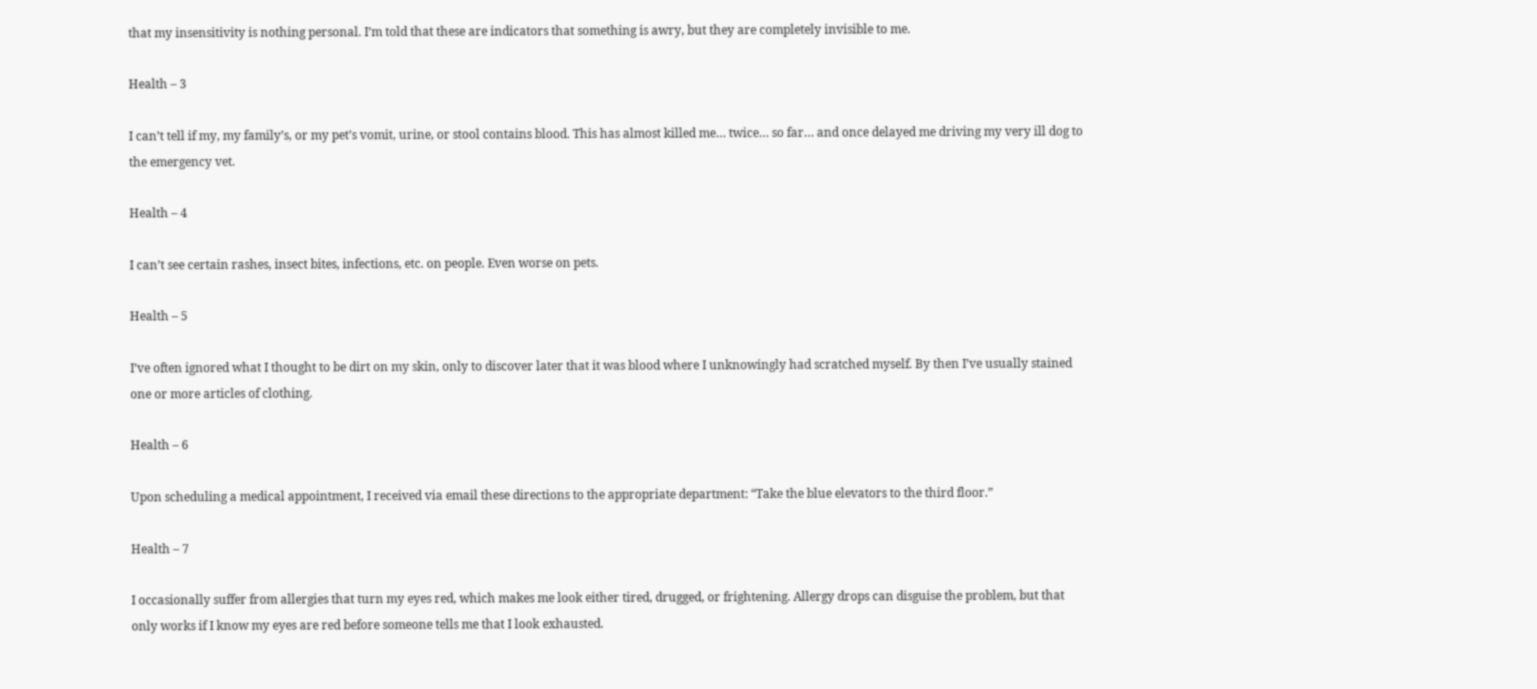that my insensitivity is nothing personal. I’m told that these are indicators that something is awry, but they are completely invisible to me.

Health – 3

I can’t tell if my, my family’s, or my pet’s vomit, urine, or stool contains blood. This has almost killed me… twice… so far… and once delayed me driving my very ill dog to the emergency vet.

Health – 4

I can’t see certain rashes, insect bites, infections, etc. on people. Even worse on pets.

Health – 5

I’ve often ignored what I thought to be dirt on my skin, only to discover later that it was blood where I unknowingly had scratched myself. By then I’ve usually stained one or more articles of clothing.

Health – 6

Upon scheduling a medical appointment, I received via email these directions to the appropriate department: “Take the blue elevators to the third floor.”

Health – 7

I occasionally suffer from allergies that turn my eyes red, which makes me look either tired, drugged, or frightening. Allergy drops can disguise the problem, but that only works if I know my eyes are red before someone tells me that I look exhausted.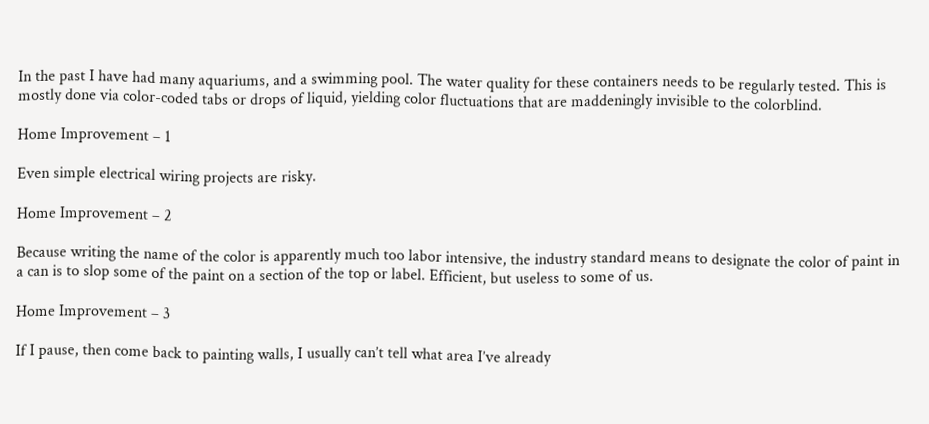In the past I have had many aquariums, and a swimming pool. The water quality for these containers needs to be regularly tested. This is mostly done via color-coded tabs or drops of liquid, yielding color fluctuations that are maddeningly invisible to the colorblind.

Home Improvement – 1

Even simple electrical wiring projects are risky.

Home Improvement – 2

Because writing the name of the color is apparently much too labor intensive, the industry standard means to designate the color of paint in a can is to slop some of the paint on a section of the top or label. Efficient, but useless to some of us.

Home Improvement – 3

If I pause, then come back to painting walls, I usually can’t tell what area I’ve already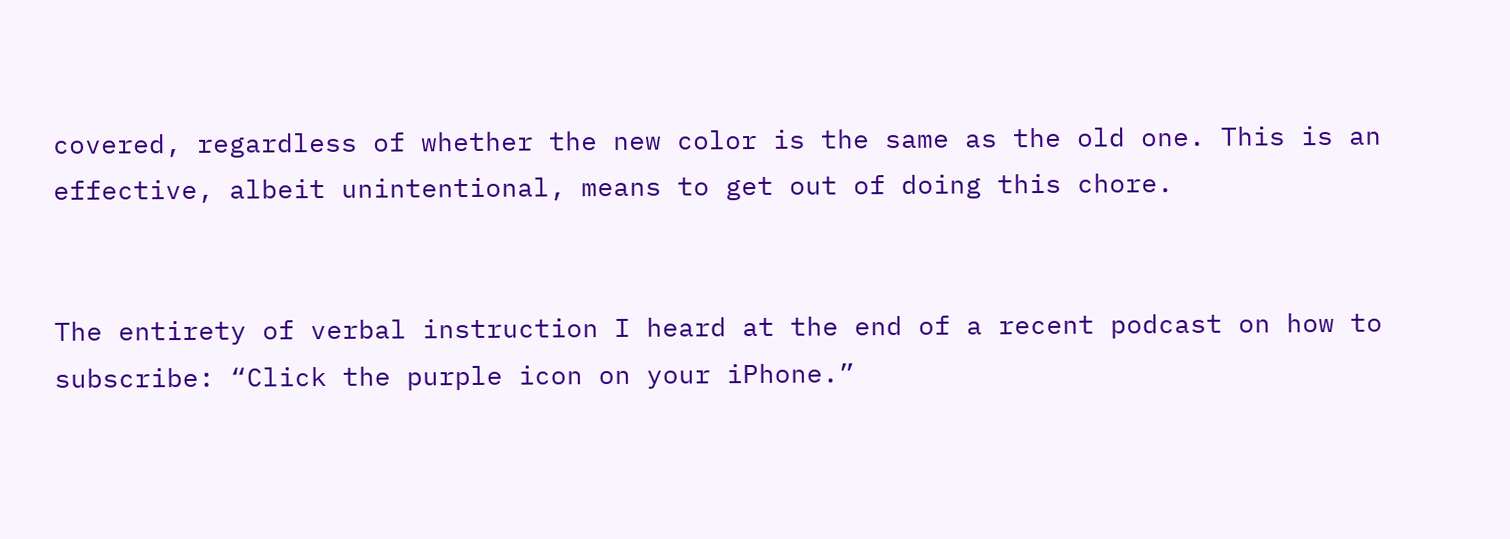covered, regardless of whether the new color is the same as the old one. This is an effective, albeit unintentional, means to get out of doing this chore.


The entirety of verbal instruction I heard at the end of a recent podcast on how to subscribe: “Click the purple icon on your iPhone.”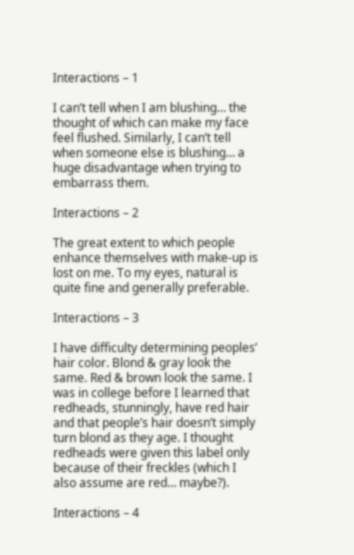Interactions – 1

I can’t tell when I am blushing… the thought of which can make my face feel flushed. Similarly, I can’t tell when someone else is blushing… a huge disadvantage when trying to embarrass them.

Interactions – 2

The great extent to which people enhance themselves with make-up is lost on me. To my eyes, natural is quite fine and generally preferable.

Interactions – 3

I have difficulty determining peoples’ hair color. Blond & gray look the same. Red & brown look the same. I was in college before I learned that redheads, stunningly, have red hair and that people’s hair doesn’t simply turn blond as they age. I thought redheads were given this label only because of their freckles (which I also assume are red… maybe?).

Interactions – 4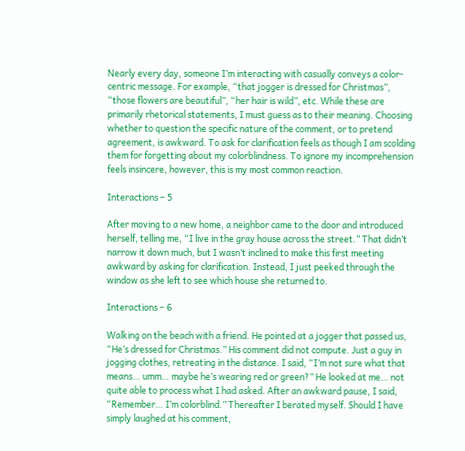Nearly every day, someone I’m interacting with casually conveys a color-centric message. For example, “that jogger is dressed for Christmas”, “those flowers are beautiful”, “her hair is wild”, etc. While these are primarily rhetorical statements, I must guess as to their meaning. Choosing whether to question the specific nature of the comment, or to pretend agreement, is awkward. To ask for clarification feels as though I am scolding them for forgetting about my colorblindness. To ignore my incomprehension feels insincere, however, this is my most common reaction.

Interactions – 5

After moving to a new home, a neighbor came to the door and introduced herself, telling me, “I live in the gray house across the street.” That didn’t narrow it down much, but I wasn’t inclined to make this first meeting awkward by asking for clarification. Instead, I just peeked through the window as she left to see which house she returned to.

Interactions – 6

Walking on the beach with a friend. He pointed at a jogger that passed us, “He’s dressed for Christmas.” His comment did not compute. Just a guy in jogging clothes, retreating in the distance. I said, “I’m not sure what that means… umm… maybe he’s wearing red or green?” He looked at me… not quite able to process what I had asked. After an awkward pause, I said, “Remember… I’m colorblind.” Thereafter I berated myself. Should I have simply laughed at his comment,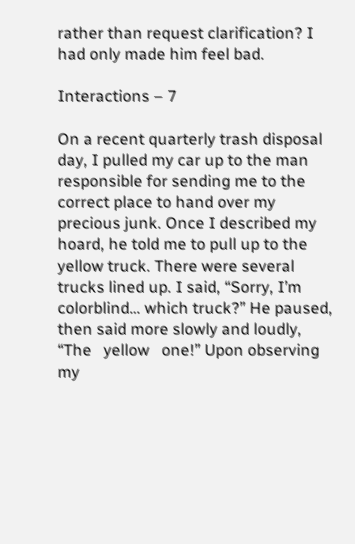rather than request clarification? I had only made him feel bad.

Interactions – 7

On a recent quarterly trash disposal day, I pulled my car up to the man responsible for sending me to the correct place to hand over my precious junk. Once I described my hoard, he told me to pull up to the yellow truck. There were several trucks lined up. I said, “Sorry, I’m colorblind… which truck?” He paused, then said more slowly and loudly, “The   yellow   one!” Upon observing my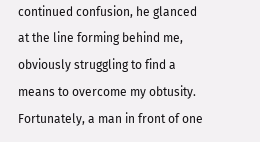continued confusion, he glanced at the line forming behind me, obviously struggling to find a means to overcome my obtusity. Fortunately, a man in front of one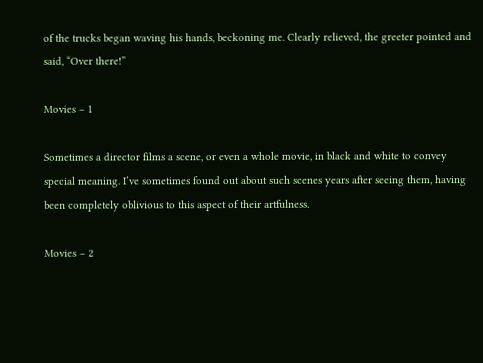of the trucks began waving his hands, beckoning me. Clearly relieved, the greeter pointed and said, “Over there!”

Movies – 1

Sometimes a director films a scene, or even a whole movie, in black and white to convey special meaning. I’ve sometimes found out about such scenes years after seeing them, having been completely oblivious to this aspect of their artfulness.

Movies – 2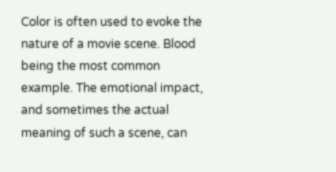Color is often used to evoke the nature of a movie scene. Blood being the most common example. The emotional impact, and sometimes the actual meaning of such a scene, can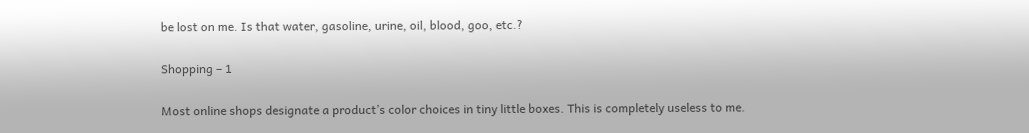be lost on me. Is that water, gasoline, urine, oil, blood, goo, etc.?

Shopping – 1

Most online shops designate a product’s color choices in tiny little boxes. This is completely useless to me.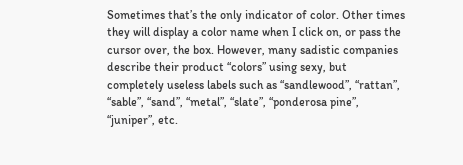Sometimes that’s the only indicator of color. Other times they will display a color name when I click on, or pass the cursor over, the box. However, many sadistic companies describe their product “colors” using sexy, but completely useless labels such as “sandlewood”, “rattan”, “sable”, “sand”, “metal”, “slate”, “ponderosa pine”, “juniper”, etc.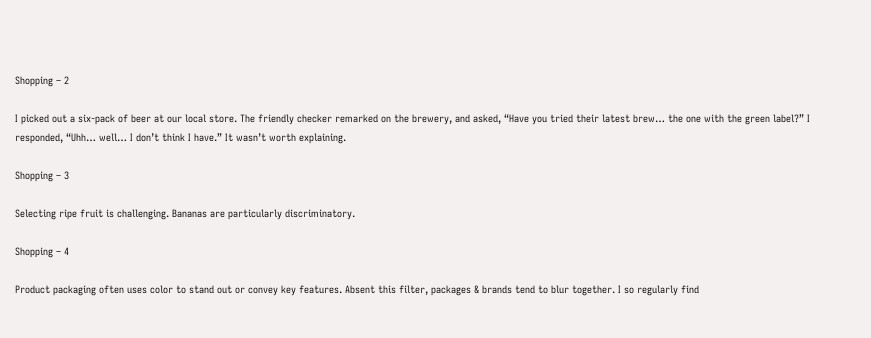Shopping – 2

I picked out a six-pack of beer at our local store. The friendly checker remarked on the brewery, and asked, “Have you tried their latest brew… the one with the green label?” I responded, “Uhh… well… I don’t think I have.” It wasn’t worth explaining.

Shopping – 3

Selecting ripe fruit is challenging. Bananas are particularly discriminatory.

Shopping – 4

Product packaging often uses color to stand out or convey key features. Absent this filter, packages & brands tend to blur together. I so regularly find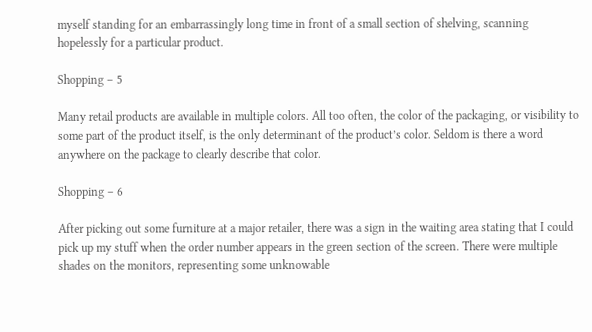myself standing for an embarrassingly long time in front of a small section of shelving, scanning hopelessly for a particular product.

Shopping – 5

Many retail products are available in multiple colors. All too often, the color of the packaging, or visibility to some part of the product itself, is the only determinant of the product’s color. Seldom is there a word anywhere on the package to clearly describe that color.

Shopping – 6

After picking out some furniture at a major retailer, there was a sign in the waiting area stating that I could pick up my stuff when the order number appears in the green section of the screen. There were multiple shades on the monitors, representing some unknowable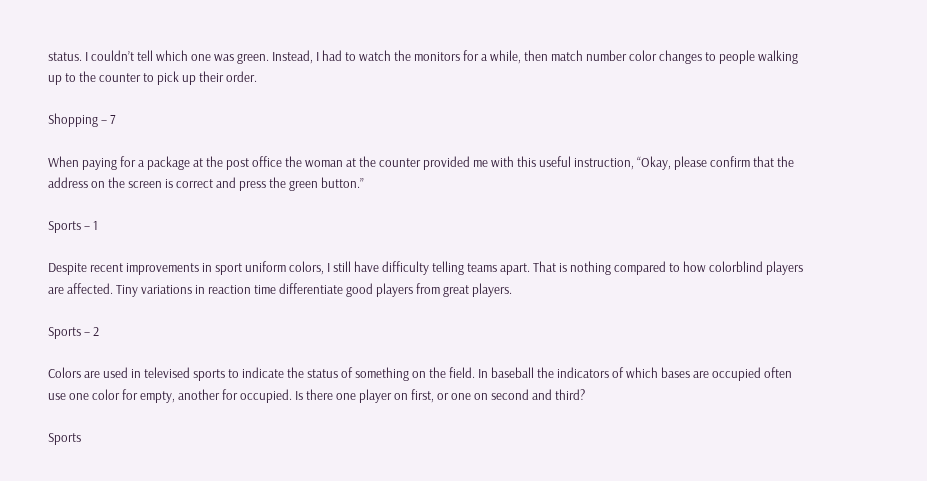status. I couldn’t tell which one was green. Instead, I had to watch the monitors for a while, then match number color changes to people walking up to the counter to pick up their order.

Shopping – 7

When paying for a package at the post office the woman at the counter provided me with this useful instruction, “Okay, please confirm that the address on the screen is correct and press the green button.”

Sports – 1

Despite recent improvements in sport uniform colors, I still have difficulty telling teams apart. That is nothing compared to how colorblind players are affected. Tiny variations in reaction time differentiate good players from great players.

Sports – 2

Colors are used in televised sports to indicate the status of something on the field. In baseball the indicators of which bases are occupied often use one color for empty, another for occupied. Is there one player on first, or one on second and third?

Sports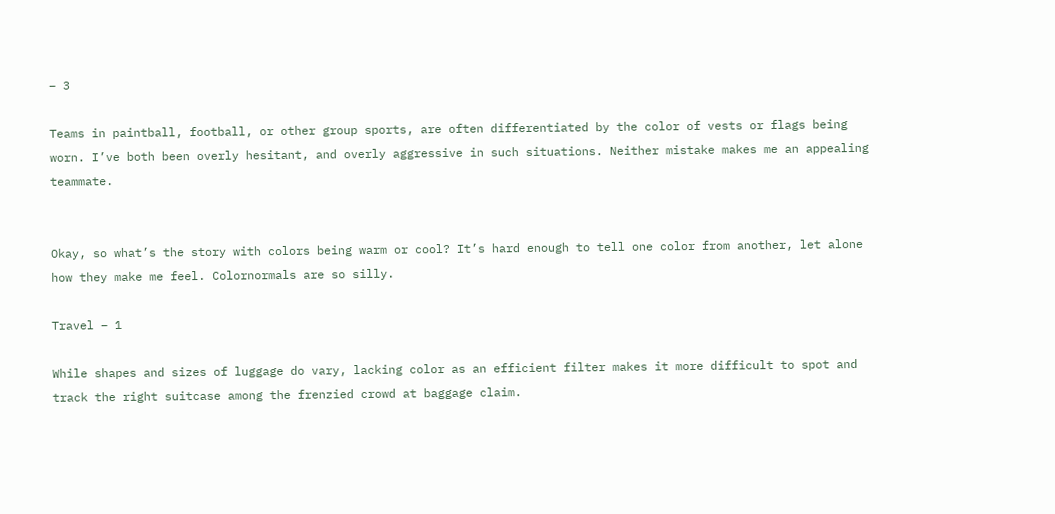– 3

Teams in paintball, football, or other group sports, are often differentiated by the color of vests or flags being worn. I’ve both been overly hesitant, and overly aggressive in such situations. Neither mistake makes me an appealing teammate.


Okay, so what’s the story with colors being warm or cool? It’s hard enough to tell one color from another, let alone how they make me feel. Colornormals are so silly.

Travel – 1

While shapes and sizes of luggage do vary, lacking color as an efficient filter makes it more difficult to spot and track the right suitcase among the frenzied crowd at baggage claim.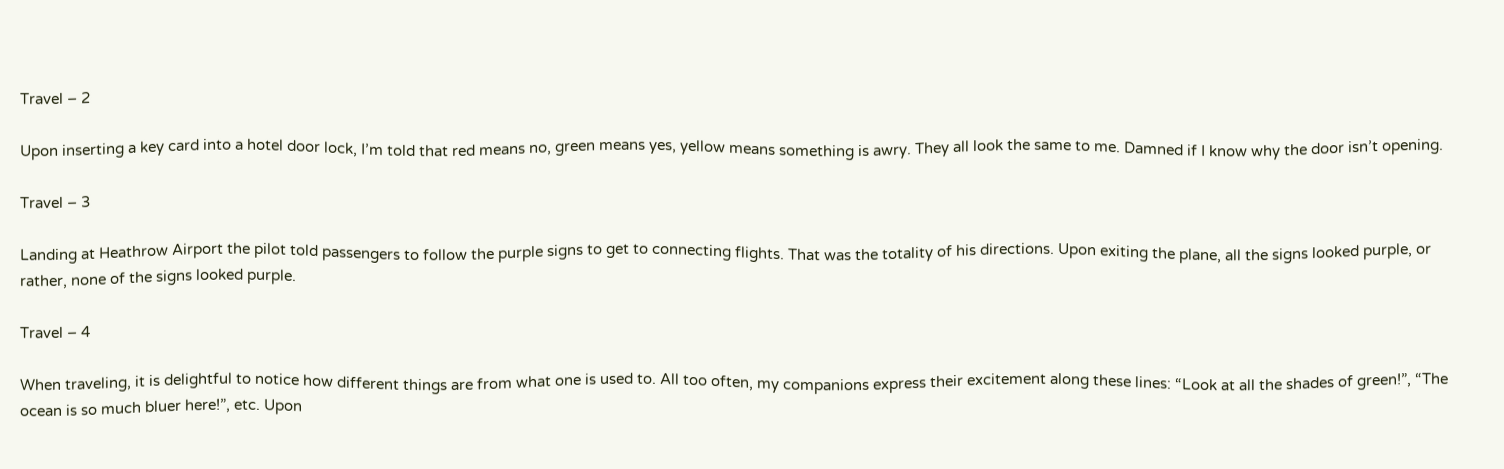Travel – 2

Upon inserting a key card into a hotel door lock, I’m told that red means no, green means yes, yellow means something is awry. They all look the same to me. Damned if I know why the door isn’t opening.

Travel – 3

Landing at Heathrow Airport the pilot told passengers to follow the purple signs to get to connecting flights. That was the totality of his directions. Upon exiting the plane, all the signs looked purple, or rather, none of the signs looked purple.

Travel – 4

When traveling, it is delightful to notice how different things are from what one is used to. All too often, my companions express their excitement along these lines: “Look at all the shades of green!”, “The ocean is so much bluer here!”, etc. Upon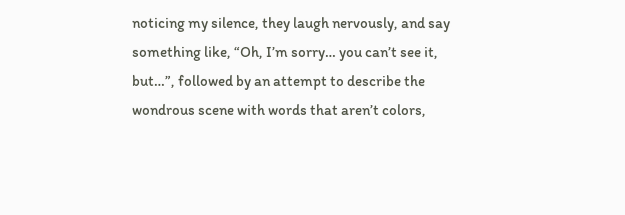noticing my silence, they laugh nervously, and say something like, “Oh, I’m sorry… you can’t see it, but…”, followed by an attempt to describe the wondrous scene with words that aren’t colors,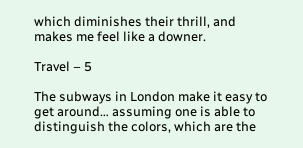which diminishes their thrill, and makes me feel like a downer.

Travel – 5

The subways in London make it easy to get around… assuming one is able to distinguish the colors, which are the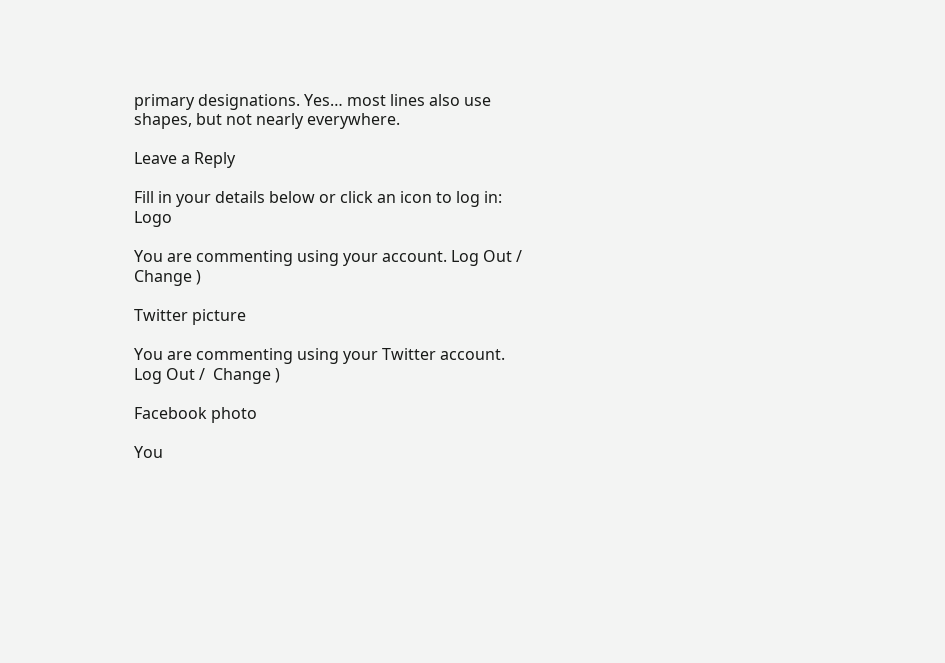primary designations. Yes… most lines also use shapes, but not nearly everywhere.

Leave a Reply

Fill in your details below or click an icon to log in: Logo

You are commenting using your account. Log Out /  Change )

Twitter picture

You are commenting using your Twitter account. Log Out /  Change )

Facebook photo

You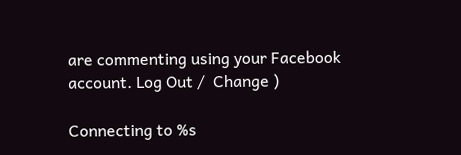are commenting using your Facebook account. Log Out /  Change )

Connecting to %s